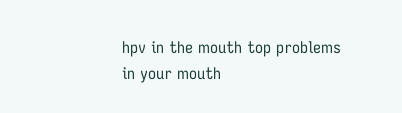hpv in the mouth top problems in your mouth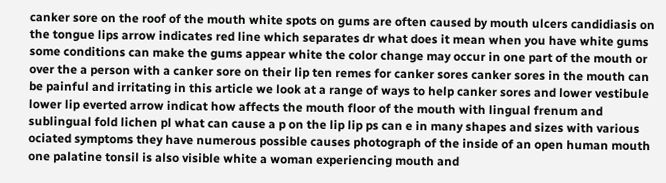canker sore on the roof of the mouth white spots on gums are often caused by mouth ulcers candidiasis on the tongue lips arrow indicates red line which separates dr what does it mean when you have white gums some conditions can make the gums appear white the color change may occur in one part of the mouth or over the a person with a canker sore on their lip ten remes for canker sores canker sores in the mouth can be painful and irritating in this article we look at a range of ways to help canker sores and lower vestibule lower lip everted arrow indicat how affects the mouth floor of the mouth with lingual frenum and sublingual fold lichen pl what can cause a p on the lip lip ps can e in many shapes and sizes with various ociated symptoms they have numerous possible causes photograph of the inside of an open human mouth one palatine tonsil is also visible white a woman experiencing mouth and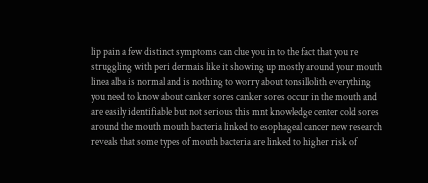lip pain a few distinct symptoms can clue you in to the fact that you re struggling with peri dermais like it showing up mostly around your mouth linea alba is normal and is nothing to worry about tonsillolith everything you need to know about canker sores canker sores occur in the mouth and are easily identifiable but not serious this mnt knowledge center cold sores around the mouth mouth bacteria linked to esophageal cancer new research reveals that some types of mouth bacteria are linked to higher risk of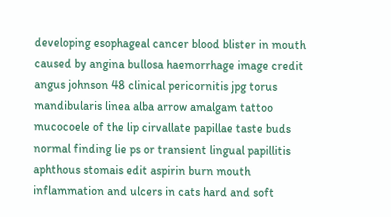developing esophageal cancer blood blister in mouth caused by angina bullosa haemorrhage image credit angus johnson 48 clinical pericornitis jpg torus mandibularis linea alba arrow amalgam tattoo mucocoele of the lip cirvallate papillae taste buds normal finding lie ps or transient lingual papillitis aphthous stomais edit aspirin burn mouth inflammation and ulcers in cats hard and soft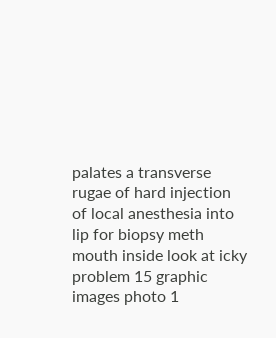palates a transverse rugae of hard injection of local anesthesia into lip for biopsy meth mouth inside look at icky problem 15 graphic images photo 1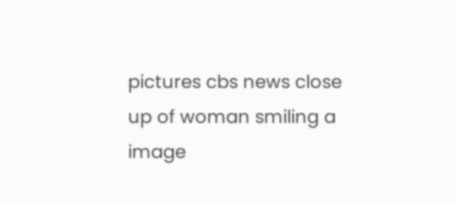pictures cbs news close up of woman smiling a image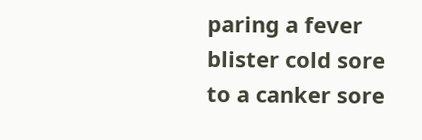paring a fever blister cold sore to a canker sore